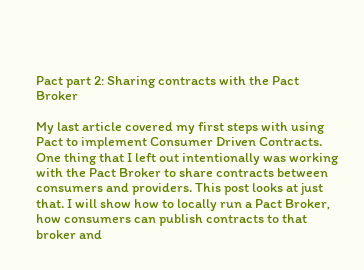Pact part 2: Sharing contracts with the Pact Broker

My last article covered my first steps with using Pact to implement Consumer Driven Contracts. One thing that I left out intentionally was working with the Pact Broker to share contracts between consumers and providers. This post looks at just that. I will show how to locally run a Pact Broker, how consumers can publish contracts to that broker and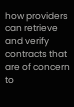how providers can retrieve and verify contracts that are of concern to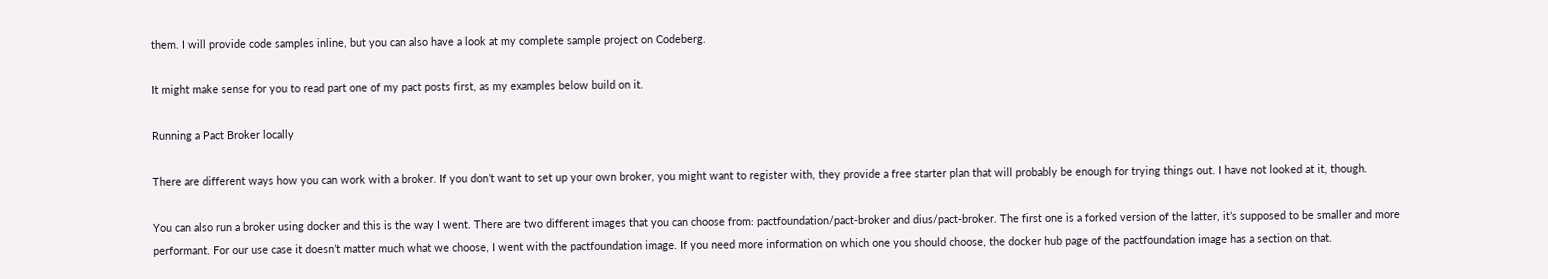them. I will provide code samples inline, but you can also have a look at my complete sample project on Codeberg.

It might make sense for you to read part one of my pact posts first, as my examples below build on it.

Running a Pact Broker locally

There are different ways how you can work with a broker. If you don’t want to set up your own broker, you might want to register with, they provide a free starter plan that will probably be enough for trying things out. I have not looked at it, though.

You can also run a broker using docker and this is the way I went. There are two different images that you can choose from: pactfoundation/pact-broker and dius/pact-broker. The first one is a forked version of the latter, it’s supposed to be smaller and more performant. For our use case it doesn’t matter much what we choose, I went with the pactfoundation image. If you need more information on which one you should choose, the docker hub page of the pactfoundation image has a section on that.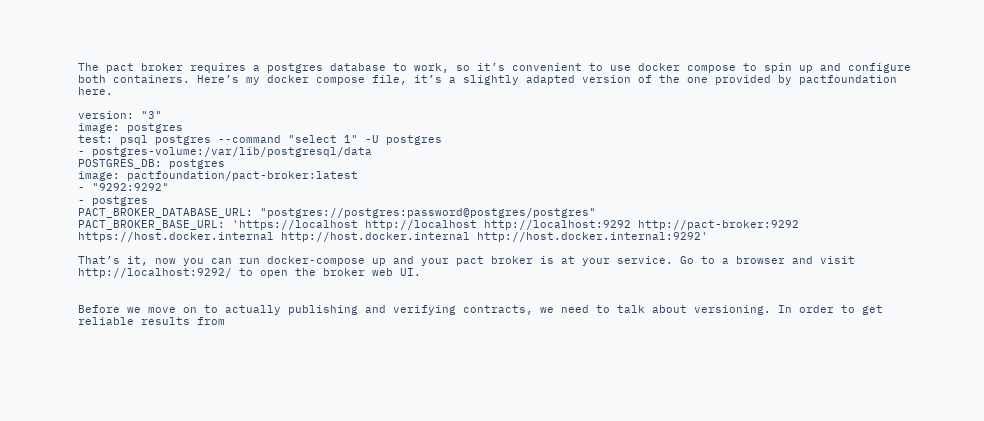The pact broker requires a postgres database to work, so it’s convenient to use docker compose to spin up and configure both containers. Here’s my docker compose file, it’s a slightly adapted version of the one provided by pactfoundation here.

version: "3"
image: postgres
test: psql postgres --command "select 1" -U postgres
- postgres-volume:/var/lib/postgresql/data
POSTGRES_DB: postgres
image: pactfoundation/pact-broker:latest
- "9292:9292"
- postgres
PACT_BROKER_DATABASE_URL: "postgres://postgres:password@postgres/postgres"
PACT_BROKER_BASE_URL: 'https://localhost http://localhost http://localhost:9292 http://pact-broker:9292 https://host.docker.internal http://host.docker.internal http://host.docker.internal:9292'

That’s it, now you can run docker-compose up and your pact broker is at your service. Go to a browser and visit http://localhost:9292/ to open the broker web UI.


Before we move on to actually publishing and verifying contracts, we need to talk about versioning. In order to get reliable results from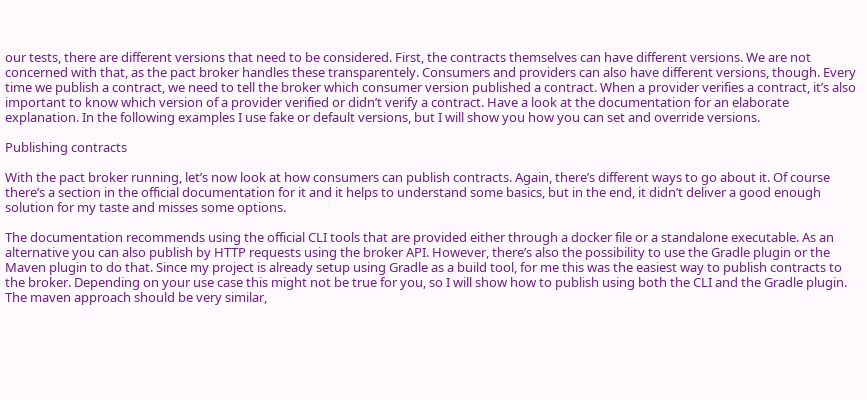our tests, there are different versions that need to be considered. First, the contracts themselves can have different versions. We are not concerned with that, as the pact broker handles these transparentely. Consumers and providers can also have different versions, though. Every time we publish a contract, we need to tell the broker which consumer version published a contract. When a provider verifies a contract, it’s also important to know which version of a provider verified or didn’t verify a contract. Have a look at the documentation for an elaborate explanation. In the following examples I use fake or default versions, but I will show you how you can set and override versions.

Publishing contracts

With the pact broker running, let’s now look at how consumers can publish contracts. Again, there’s different ways to go about it. Of course there’s a section in the official documentation for it and it helps to understand some basics, but in the end, it didn’t deliver a good enough solution for my taste and misses some options.

The documentation recommends using the official CLI tools that are provided either through a docker file or a standalone executable. As an alternative you can also publish by HTTP requests using the broker API. However, there’s also the possibility to use the Gradle plugin or the Maven plugin to do that. Since my project is already setup using Gradle as a build tool, for me this was the easiest way to publish contracts to the broker. Depending on your use case this might not be true for you, so I will show how to publish using both the CLI and the Gradle plugin. The maven approach should be very similar,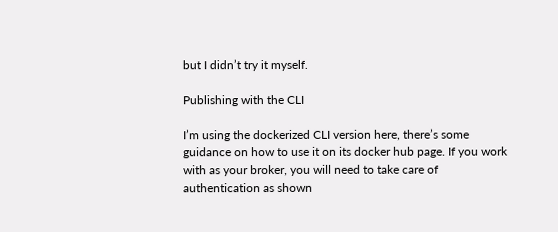but I didn’t try it myself.

Publishing with the CLI

I’m using the dockerized CLI version here, there’s some guidance on how to use it on its docker hub page. If you work with as your broker, you will need to take care of authentication as shown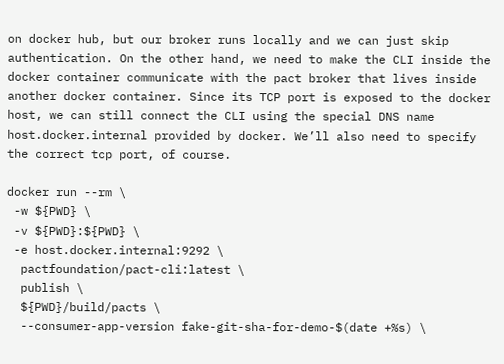on docker hub, but our broker runs locally and we can just skip authentication. On the other hand, we need to make the CLI inside the docker container communicate with the pact broker that lives inside another docker container. Since its TCP port is exposed to the docker host, we can still connect the CLI using the special DNS name host.docker.internal provided by docker. We’ll also need to specify the correct tcp port, of course.

docker run --rm \
 -w ${PWD} \
 -v ${PWD}:${PWD} \
 -e host.docker.internal:9292 \
  pactfoundation/pact-cli:latest \
  publish \
  ${PWD}/build/pacts \
  --consumer-app-version fake-git-sha-for-demo-$(date +%s) \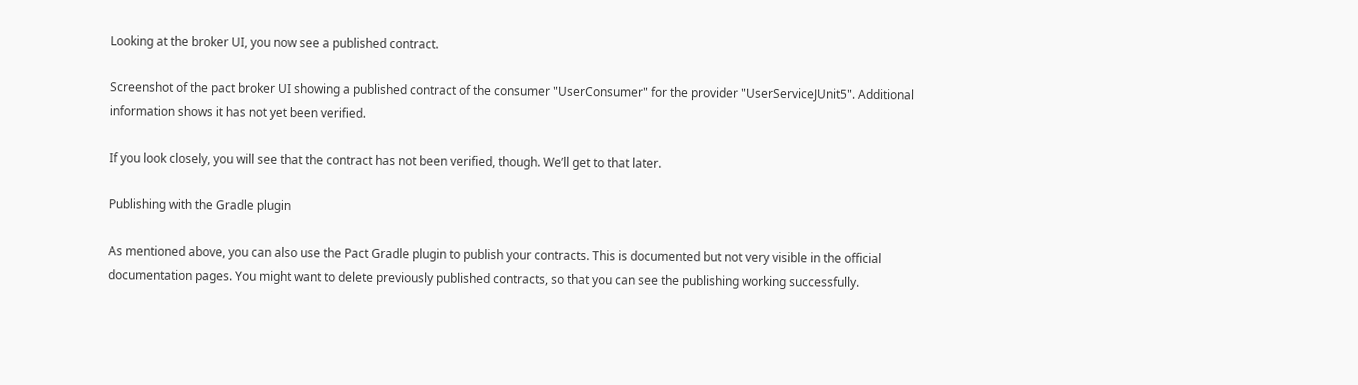Looking at the broker UI, you now see a published contract.

Screenshot of the pact broker UI showing a published contract of the consumer "UserConsumer" for the provider "UserServiceJUnit5". Additional information shows it has not yet been verified.

If you look closely, you will see that the contract has not been verified, though. We’ll get to that later.

Publishing with the Gradle plugin

As mentioned above, you can also use the Pact Gradle plugin to publish your contracts. This is documented but not very visible in the official documentation pages. You might want to delete previously published contracts, so that you can see the publishing working successfully.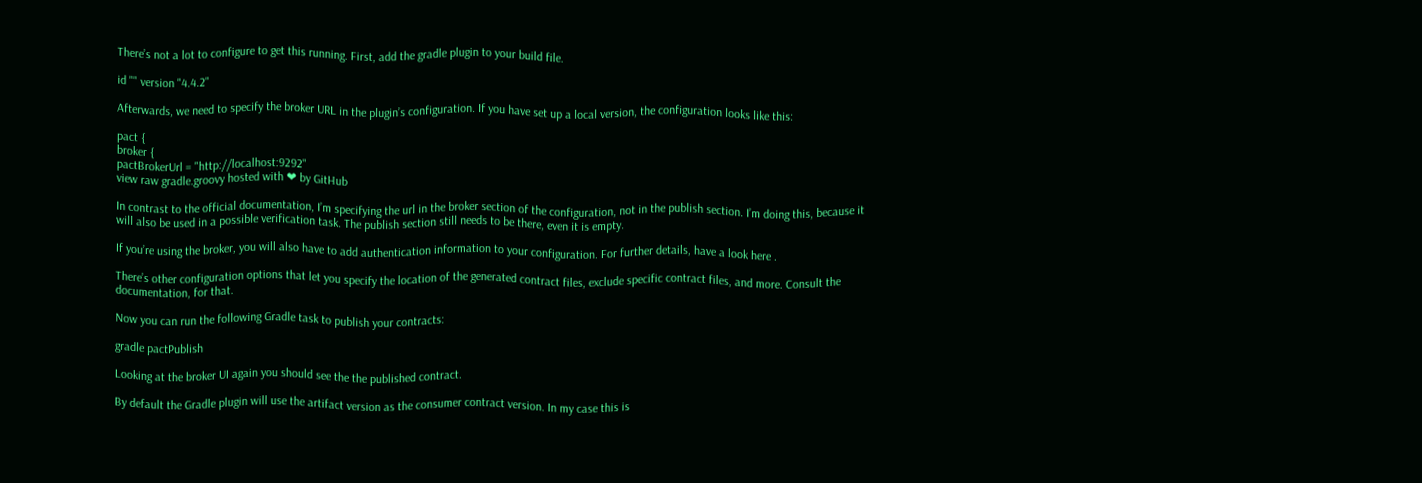There’s not a lot to configure to get this running. First, add the gradle plugin to your build file.

id "" version "4.4.2"

Afterwards, we need to specify the broker URL in the plugin’s configuration. If you have set up a local version, the configuration looks like this:

pact {
broker {
pactBrokerUrl = "http://localhost:9292"
view raw gradle.groovy hosted with ❤ by GitHub

In contrast to the official documentation, I’m specifying the url in the broker section of the configuration, not in the publish section. I’m doing this, because it will also be used in a possible verification task. The publish section still needs to be there, even it is empty.

If you’re using the broker, you will also have to add authentication information to your configuration. For further details, have a look here .

There’s other configuration options that let you specify the location of the generated contract files, exclude specific contract files, and more. Consult the documentation, for that.

Now you can run the following Gradle task to publish your contracts:

gradle pactPublish

Looking at the broker UI again you should see the the published contract.

By default the Gradle plugin will use the artifact version as the consumer contract version. In my case this is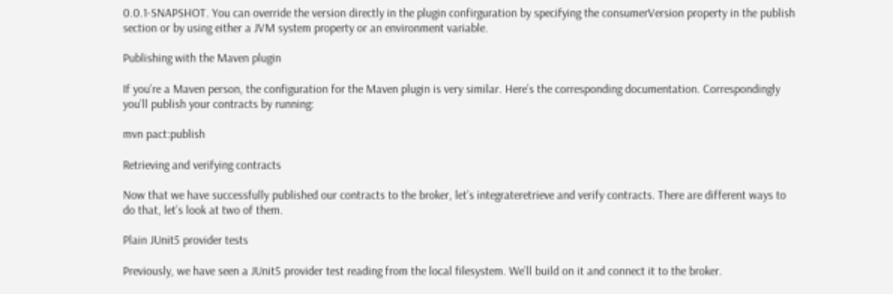0.0.1-SNAPSHOT. You can override the version directly in the plugin confirguration by specifying the consumerVersion property in the publish section or by using either a JVM system property or an environment variable.

Publishing with the Maven plugin

If you’re a Maven person, the configuration for the Maven plugin is very similar. Here’s the corresponding documentation. Correspondingly you’ll publish your contracts by running:

mvn pact:publish

Retrieving and verifying contracts

Now that we have successfully published our contracts to the broker, let’s integrateretrieve and verify contracts. There are different ways to do that, let’s look at two of them.

Plain JUnit5 provider tests

Previously, we have seen a JUnit5 provider test reading from the local filesystem. We’ll build on it and connect it to the broker.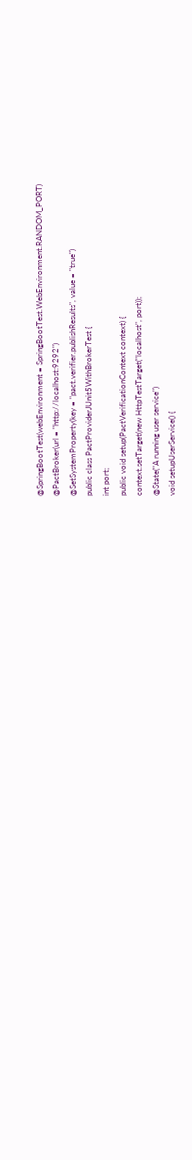@SpringBootTest(webEnvironment = SpringBootTest.WebEnvironment.RANDOM_PORT)
@PactBroker(url = "http://localhost:9292")
@SetSystemProperty(key = "pact.verifier.publishResults", value = "true")
public class PactProviderJUnit5WithBrokerTest {
int port;
public void setup(PactVerificationContext context) {
context.setTarget(new HttpTestTarget("localhost", port));
@State("A running user service")
void setupUserService() {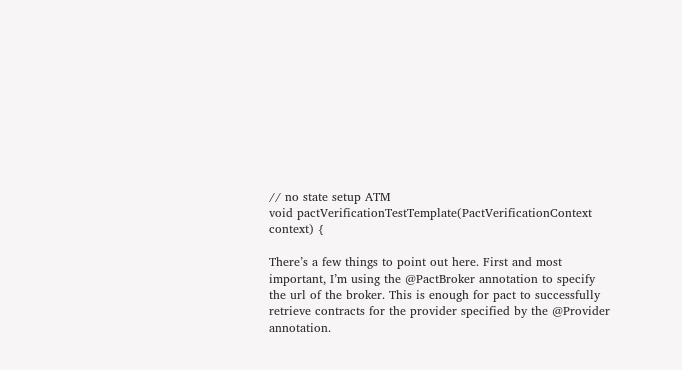// no state setup ATM
void pactVerificationTestTemplate(PactVerificationContext context) {

There’s a few things to point out here. First and most important, I’m using the @PactBroker annotation to specify the url of the broker. This is enough for pact to successfully retrieve contracts for the provider specified by the @Provider annotation.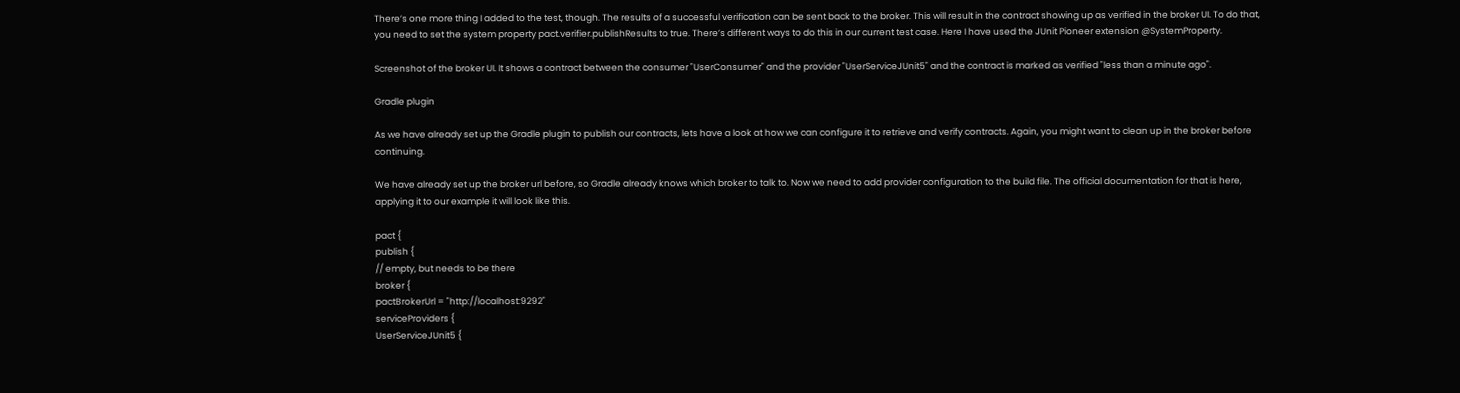There’s one more thing I added to the test, though. The results of a successful verification can be sent back to the broker. This will result in the contract showing up as verified in the broker UI. To do that, you need to set the system property pact.verifier.publishResults to true. There’s different ways to do this in our current test case. Here I have used the JUnit Pioneer extension @SystemProperty.

Screenshot of the broker UI. It shows a contract between the consumer "UserConsumer" and the provider "UserServiceJUnit5" and the contract is marked as verified "less than a minute ago".

Gradle plugin

As we have already set up the Gradle plugin to publish our contracts, lets have a look at how we can configure it to retrieve and verify contracts. Again, you might want to clean up in the broker before continuing.

We have already set up the broker url before, so Gradle already knows which broker to talk to. Now we need to add provider configuration to the build file. The official documentation for that is here, applying it to our example it will look like this.

pact {
publish {
// empty, but needs to be there
broker {
pactBrokerUrl = "http://localhost:9292"
serviceProviders {
UserServiceJUnit5 {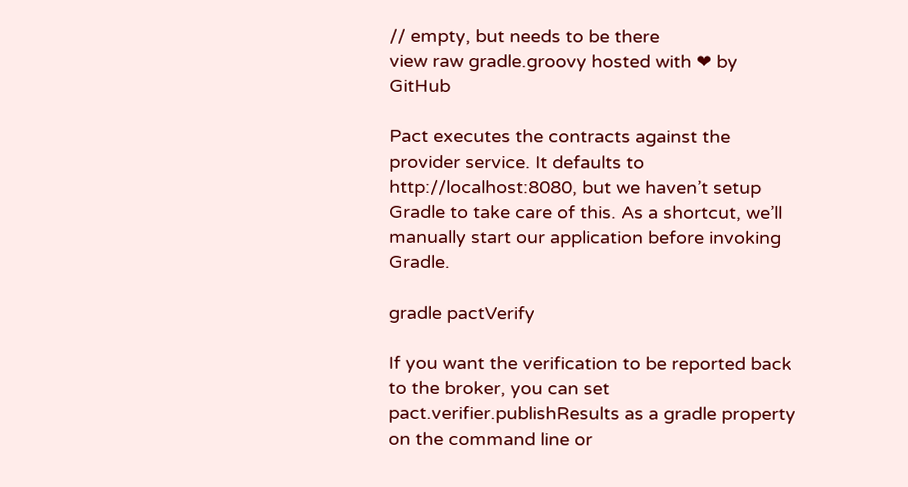// empty, but needs to be there
view raw gradle.groovy hosted with ❤ by GitHub

Pact executes the contracts against the provider service. It defaults to http://localhost:8080, but we haven’t setup Gradle to take care of this. As a shortcut, we’ll manually start our application before invoking Gradle.

gradle pactVerify

If you want the verification to be reported back to the broker, you can set pact.verifier.publishResults as a gradle property on the command line or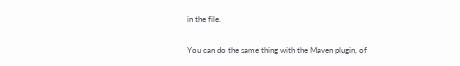in the file.

You can do the same thing with the Maven plugin, of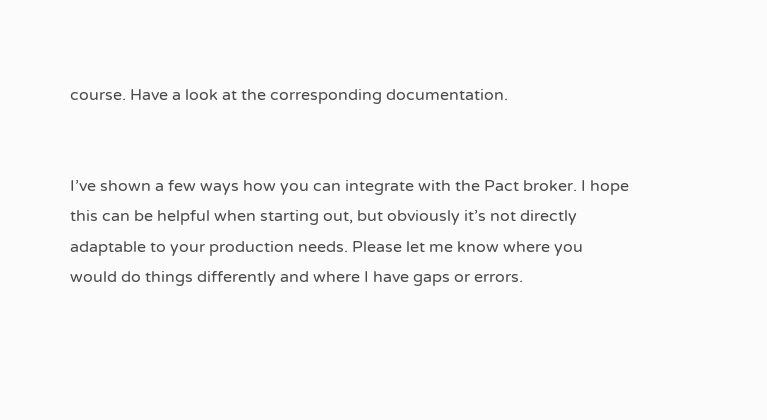course. Have a look at the corresponding documentation.


I’ve shown a few ways how you can integrate with the Pact broker. I hope this can be helpful when starting out, but obviously it’s not directly adaptable to your production needs. Please let me know where you would do things differently and where I have gaps or errors.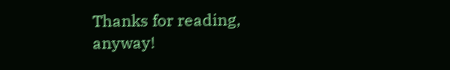Thanks for reading, anyway!